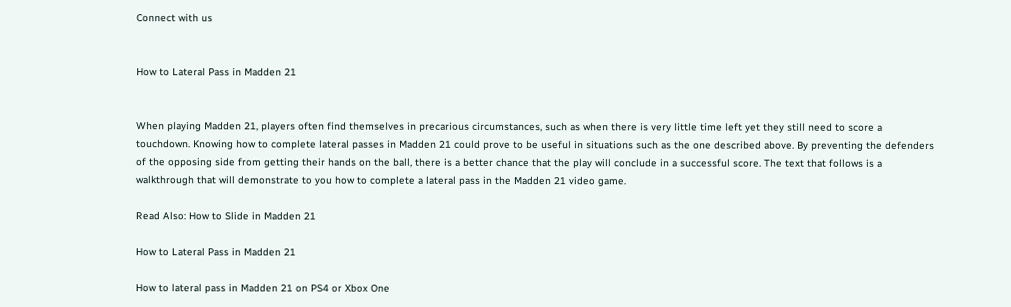Connect with us


How to Lateral Pass in Madden 21


When playing Madden 21, players often find themselves in precarious circumstances, such as when there is very little time left yet they still need to score a touchdown. Knowing how to complete lateral passes in Madden 21 could prove to be useful in situations such as the one described above. By preventing the defenders of the opposing side from getting their hands on the ball, there is a better chance that the play will conclude in a successful score. The text that follows is a walkthrough that will demonstrate to you how to complete a lateral pass in the Madden 21 video game.

Read Also: How to Slide in Madden 21

How to Lateral Pass in Madden 21

How to lateral pass in Madden 21 on PS4 or Xbox One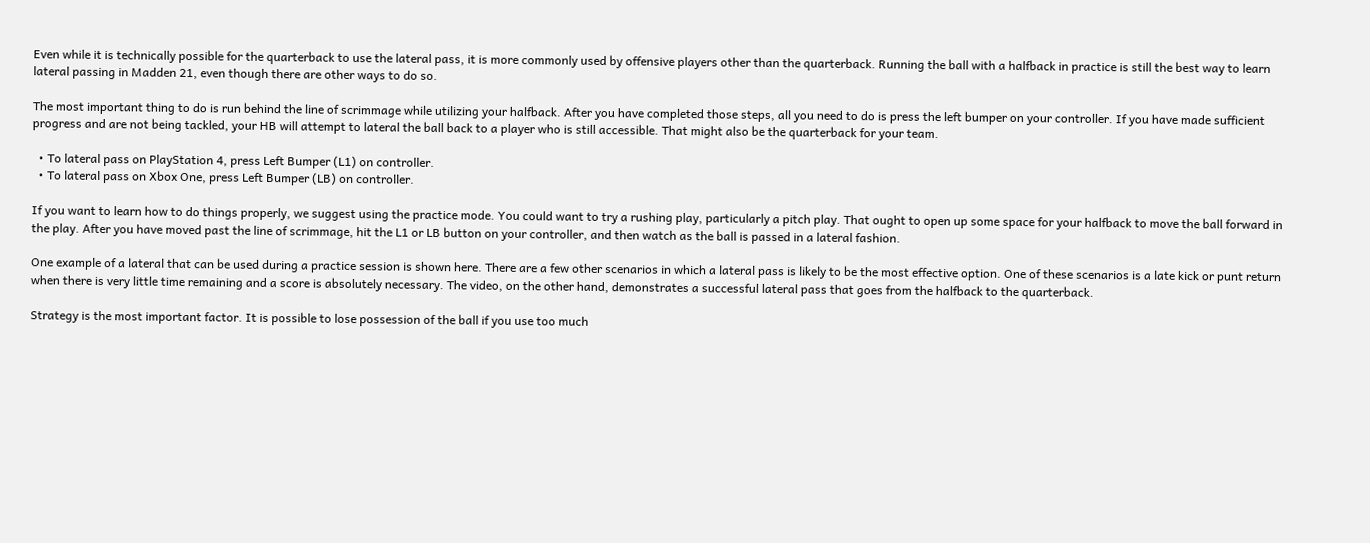Even while it is technically possible for the quarterback to use the lateral pass, it is more commonly used by offensive players other than the quarterback. Running the ball with a halfback in practice is still the best way to learn lateral passing in Madden 21, even though there are other ways to do so.

The most important thing to do is run behind the line of scrimmage while utilizing your halfback. After you have completed those steps, all you need to do is press the left bumper on your controller. If you have made sufficient progress and are not being tackled, your HB will attempt to lateral the ball back to a player who is still accessible. That might also be the quarterback for your team.

  • To lateral pass on PlayStation 4, press Left Bumper (L1) on controller.
  • To lateral pass on Xbox One, press Left Bumper (LB) on controller.

If you want to learn how to do things properly, we suggest using the practice mode. You could want to try a rushing play, particularly a pitch play. That ought to open up some space for your halfback to move the ball forward in the play. After you have moved past the line of scrimmage, hit the L1 or LB button on your controller, and then watch as the ball is passed in a lateral fashion.

One example of a lateral that can be used during a practice session is shown here. There are a few other scenarios in which a lateral pass is likely to be the most effective option. One of these scenarios is a late kick or punt return when there is very little time remaining and a score is absolutely necessary. The video, on the other hand, demonstrates a successful lateral pass that goes from the halfback to the quarterback.

Strategy is the most important factor. It is possible to lose possession of the ball if you use too much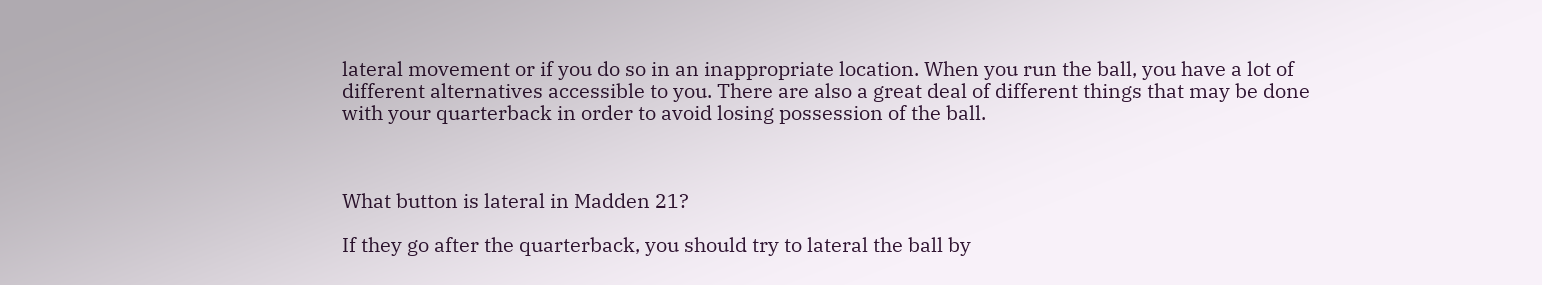lateral movement or if you do so in an inappropriate location. When you run the ball, you have a lot of different alternatives accessible to you. There are also a great deal of different things that may be done with your quarterback in order to avoid losing possession of the ball.



What button is lateral in Madden 21?

If they go after the quarterback, you should try to lateral the ball by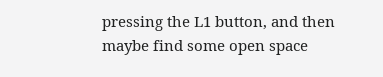pressing the L1 button, and then maybe find some open space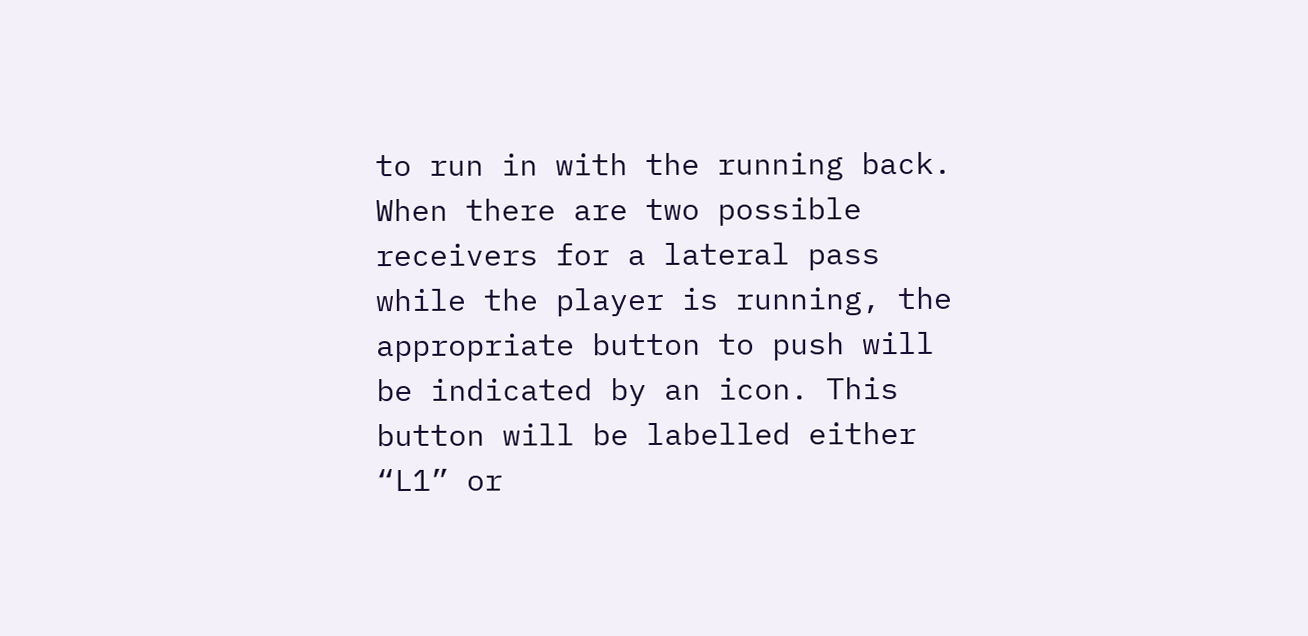to run in with the running back. When there are two possible receivers for a lateral pass while the player is running, the appropriate button to push will be indicated by an icon. This button will be labelled either “L1” or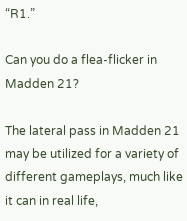“R1.”

Can you do a flea-flicker in Madden 21?

The lateral pass in Madden 21 may be utilized for a variety of different gameplays, much like it can in real life,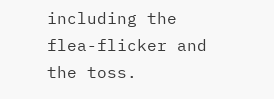including the flea-flicker and the toss.